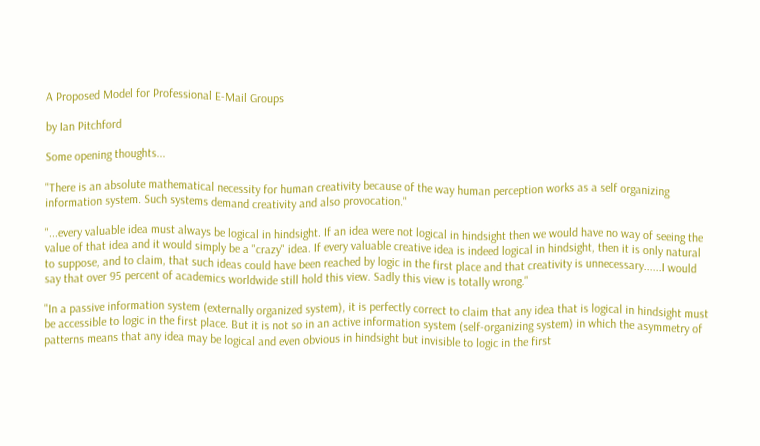A Proposed Model for Professional E-Mail Groups

by Ian Pitchford

Some opening thoughts...

"There is an absolute mathematical necessity for human creativity because of the way human perception works as a self organizing information system. Such systems demand creativity and also provocation."

"...every valuable idea must always be logical in hindsight. If an idea were not logical in hindsight then we would have no way of seeing the value of that idea and it would simply be a "crazy" idea. If every valuable creative idea is indeed logical in hindsight, then it is only natural to suppose, and to claim, that such ideas could have been reached by logic in the first place and that creativity is unnecessary......I would say that over 95 percent of academics worldwide still hold this view. Sadly this view is totally wrong."

"In a passive information system (externally organized system), it is perfectly correct to claim that any idea that is logical in hindsight must be accessible to logic in the first place. But it is not so in an active information system (self-organizing system) in which the asymmetry of patterns means that any idea may be logical and even obvious in hindsight but invisible to logic in the first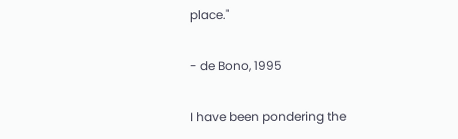place."

- de Bono, 1995

I have been pondering the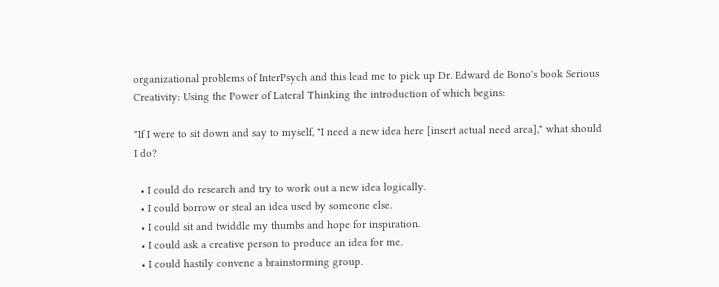organizational problems of InterPsych and this lead me to pick up Dr. Edward de Bono's book Serious Creativity: Using the Power of Lateral Thinking the introduction of which begins:

"If I were to sit down and say to myself, "I need a new idea here [insert actual need area]," what should I do?

  • I could do research and try to work out a new idea logically.
  • I could borrow or steal an idea used by someone else.
  • I could sit and twiddle my thumbs and hope for inspiration.
  • I could ask a creative person to produce an idea for me.
  • I could hastily convene a brainstorming group.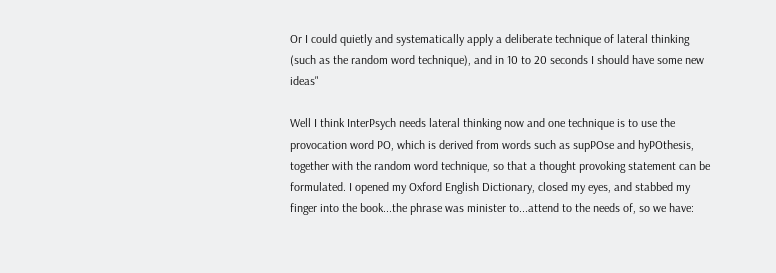Or I could quietly and systematically apply a deliberate technique of lateral thinking (such as the random word technique), and in 10 to 20 seconds I should have some new ideas"

Well I think InterPsych needs lateral thinking now and one technique is to use the provocation word PO, which is derived from words such as supPOse and hyPOthesis, together with the random word technique, so that a thought provoking statement can be formulated. I opened my Oxford English Dictionary, closed my eyes, and stabbed my finger into the book...the phrase was minister to...attend to the needs of, so we have: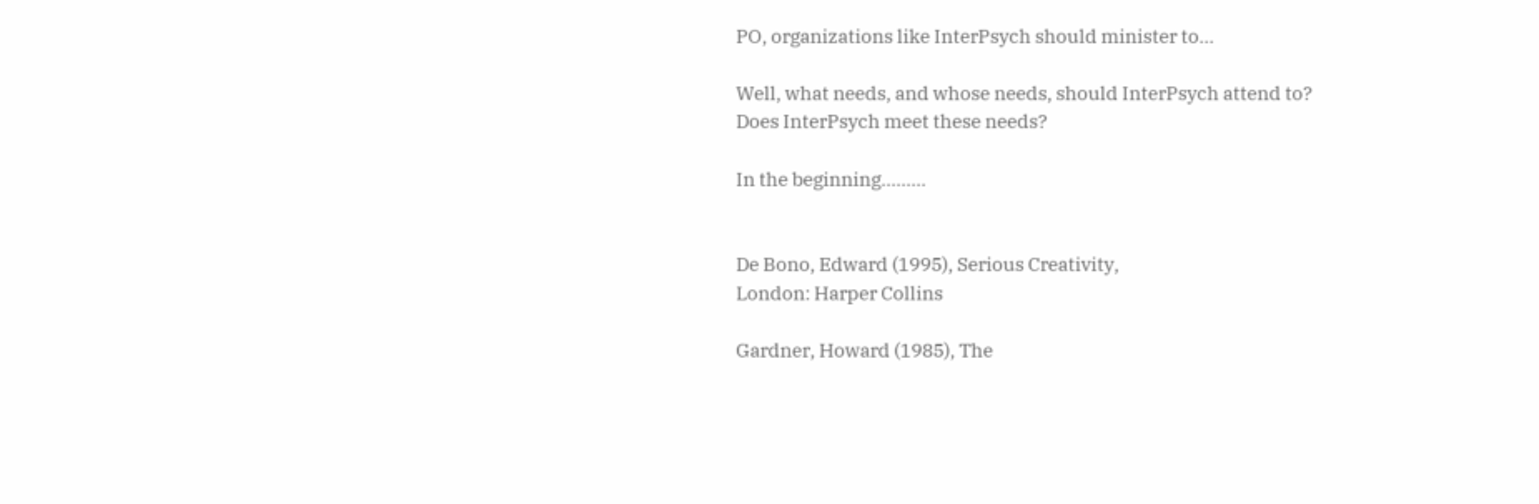PO, organizations like InterPsych should minister to...

Well, what needs, and whose needs, should InterPsych attend to?
Does InterPsych meet these needs?

In the beginning.........


De Bono, Edward (1995), Serious Creativity,
London: Harper Collins

Gardner, Howard (1985), The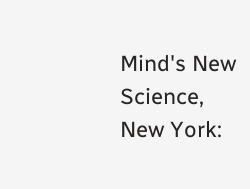Mind's New Science,
New York: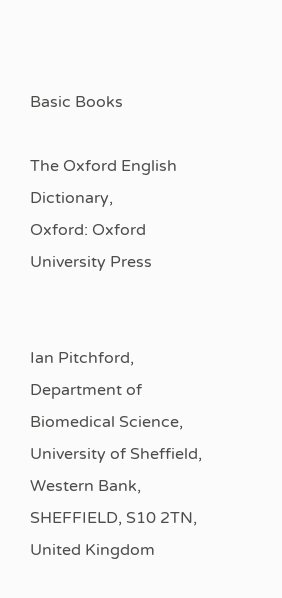Basic Books

The Oxford English Dictionary,
Oxford: Oxford University Press


Ian Pitchford, Department of Biomedical Science, University of Sheffield, Western Bank, SHEFFIELD, S10 2TN, United Kingdom